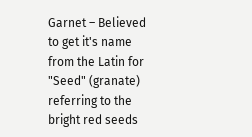Garnet – Believed to get it's name from the Latin for "Seed" (granate) referring to the bright red seeds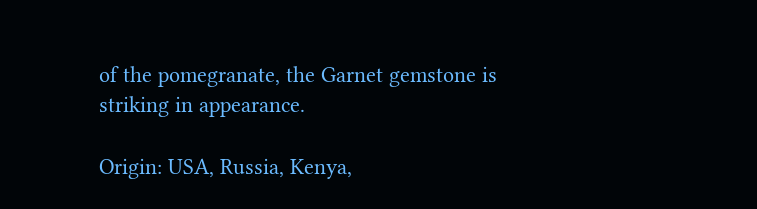of the pomegranate, the Garnet gemstone is striking in appearance.

Origin: USA, Russia, Kenya,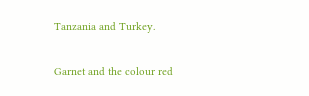Tanzania and Turkey.


Garnet and the colour red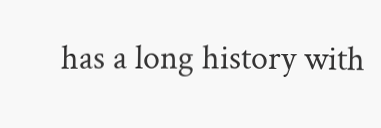has a long history with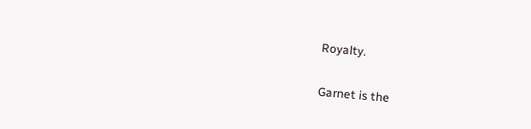Royalty.

Garnet is the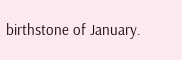birthstone of January.